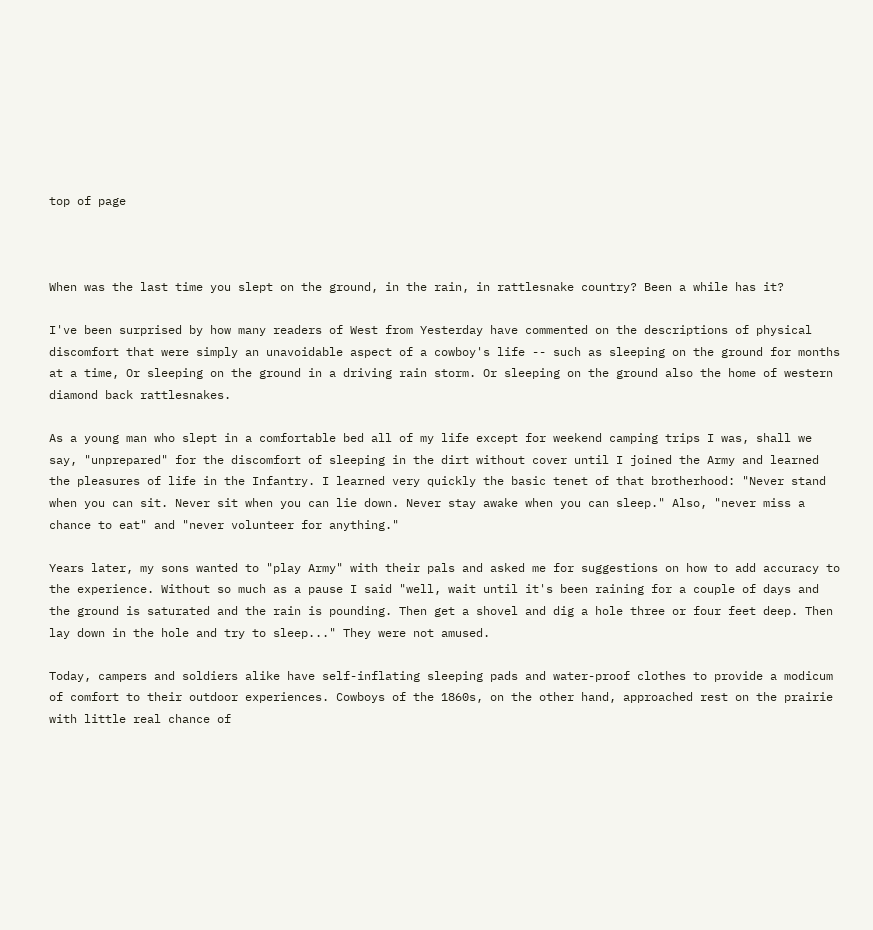top of page



When was the last time you slept on the ground, in the rain, in rattlesnake country? Been a while has it?

I've been surprised by how many readers of West from Yesterday have commented on the descriptions of physical discomfort that were simply an unavoidable aspect of a cowboy's life -- such as sleeping on the ground for months at a time, Or sleeping on the ground in a driving rain storm. Or sleeping on the ground also the home of western diamond back rattlesnakes.

As a young man who slept in a comfortable bed all of my life except for weekend camping trips I was, shall we say, "unprepared" for the discomfort of sleeping in the dirt without cover until I joined the Army and learned the pleasures of life in the Infantry. I learned very quickly the basic tenet of that brotherhood: "Never stand when you can sit. Never sit when you can lie down. Never stay awake when you can sleep." Also, "never miss a chance to eat" and "never volunteer for anything."

Years later, my sons wanted to "play Army" with their pals and asked me for suggestions on how to add accuracy to the experience. Without so much as a pause I said "well, wait until it's been raining for a couple of days and the ground is saturated and the rain is pounding. Then get a shovel and dig a hole three or four feet deep. Then lay down in the hole and try to sleep..." They were not amused.

Today, campers and soldiers alike have self-inflating sleeping pads and water-proof clothes to provide a modicum of comfort to their outdoor experiences. Cowboys of the 1860s, on the other hand, approached rest on the prairie with little real chance of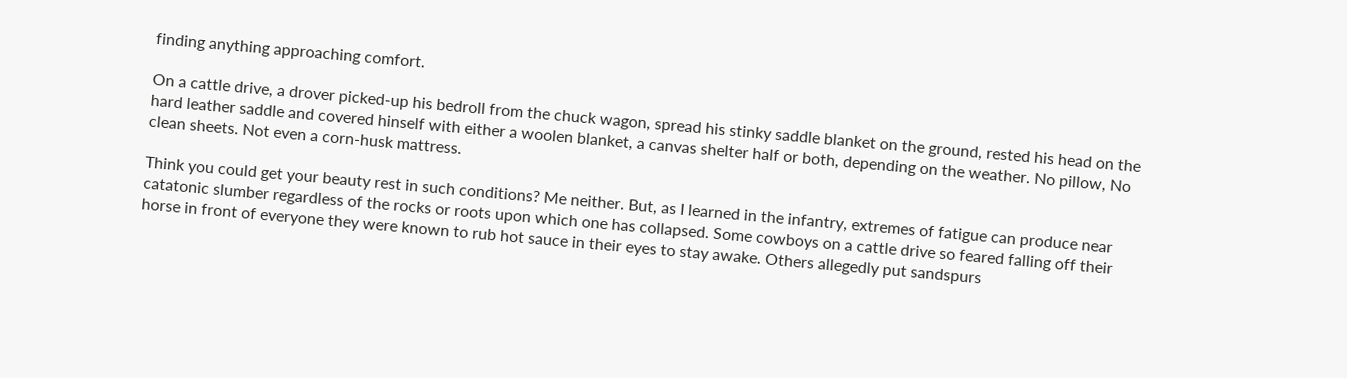finding anything approaching comfort.

On a cattle drive, a drover picked-up his bedroll from the chuck wagon, spread his stinky saddle blanket on the ground, rested his head on the hard leather saddle and covered hinself with either a woolen blanket, a canvas shelter half or both, depending on the weather. No pillow, No clean sheets. Not even a corn-husk mattress.

Think you could get your beauty rest in such conditions? Me neither. But, as I learned in the infantry, extremes of fatigue can produce near catatonic slumber regardless of the rocks or roots upon which one has collapsed. Some cowboys on a cattle drive so feared falling off their horse in front of everyone they were known to rub hot sauce in their eyes to stay awake. Others allegedly put sandspurs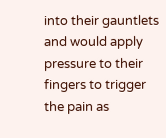into their gauntlets and would apply pressure to their fingers to trigger the pain as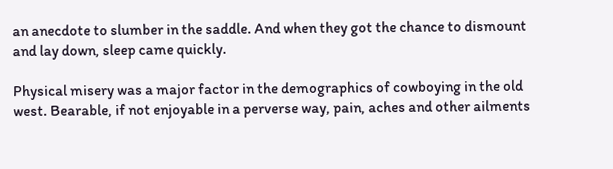an anecdote to slumber in the saddle. And when they got the chance to dismount and lay down, sleep came quickly.

Physical misery was a major factor in the demographics of cowboying in the old west. Bearable, if not enjoyable in a perverse way, pain, aches and other ailments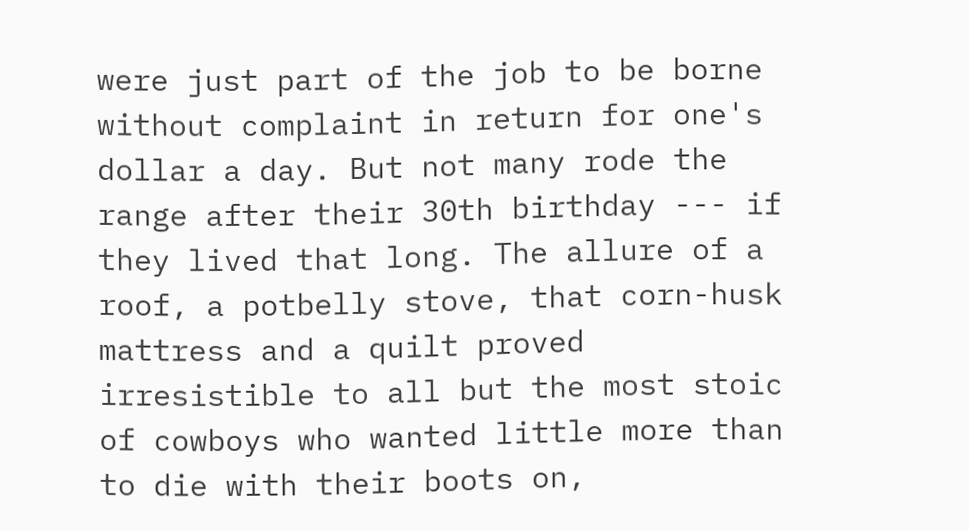were just part of the job to be borne without complaint in return for one's dollar a day. But not many rode the range after their 30th birthday --- if they lived that long. The allure of a roof, a potbelly stove, that corn-husk mattress and a quilt proved irresistible to all but the most stoic of cowboys who wanted little more than to die with their boots on,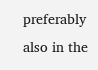preferably also in the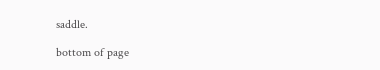saddle.

bottom of page